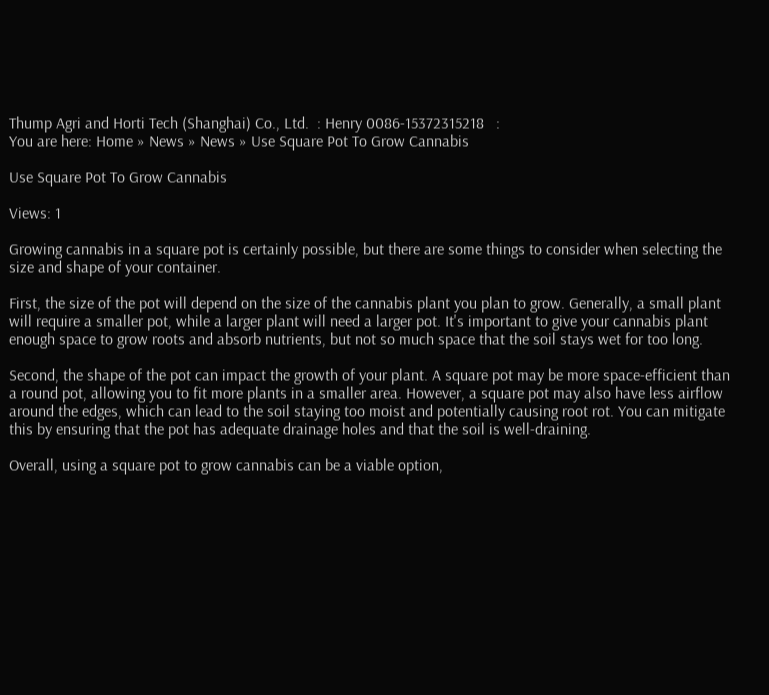Thump Agri and Horti Tech (Shanghai) Co., Ltd.  : Henry 0086-15372315218   :
You are here: Home » News » News » Use Square Pot To Grow Cannabis

Use Square Pot To Grow Cannabis

Views: 1

Growing cannabis in a square pot is certainly possible, but there are some things to consider when selecting the size and shape of your container.

First, the size of the pot will depend on the size of the cannabis plant you plan to grow. Generally, a small plant will require a smaller pot, while a larger plant will need a larger pot. It's important to give your cannabis plant enough space to grow roots and absorb nutrients, but not so much space that the soil stays wet for too long.

Second, the shape of the pot can impact the growth of your plant. A square pot may be more space-efficient than a round pot, allowing you to fit more plants in a smaller area. However, a square pot may also have less airflow around the edges, which can lead to the soil staying too moist and potentially causing root rot. You can mitigate this by ensuring that the pot has adequate drainage holes and that the soil is well-draining.

Overall, using a square pot to grow cannabis can be a viable option,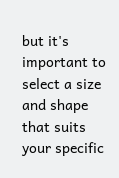but it's important to select a size and shape that suits your specific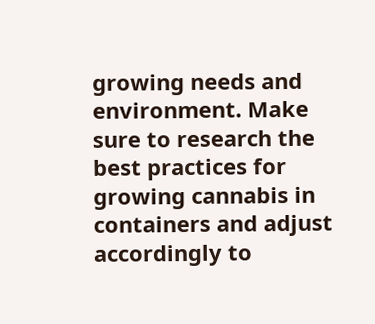growing needs and environment. Make sure to research the best practices for growing cannabis in containers and adjust accordingly to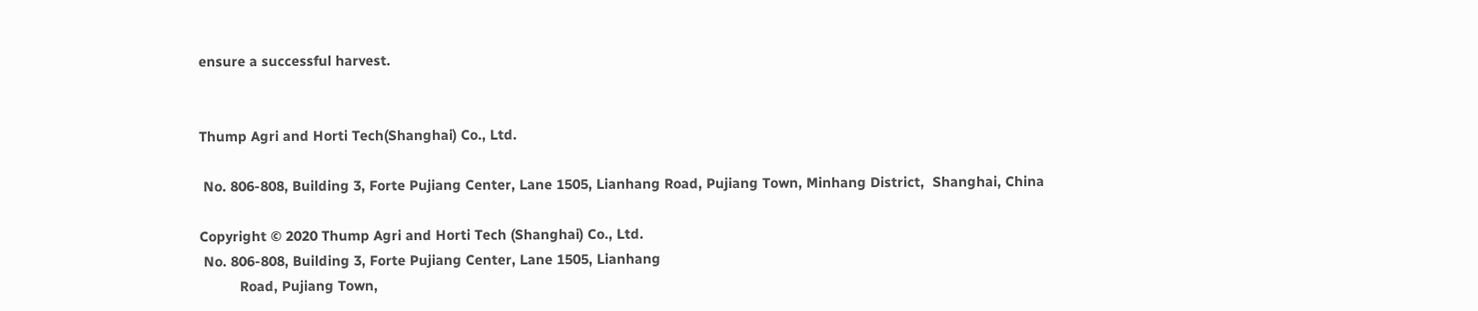ensure a successful harvest.


Thump Agri and Horti Tech(Shanghai) Co., Ltd.

 No. 806-808, Building 3, Forte Pujiang Center, Lane 1505, Lianhang Road, Pujiang Town, Minhang District,  Shanghai, China

Copyright © 2020 Thump Agri and Horti Tech (Shanghai) Co., Ltd.
 No. 806-808, Building 3, Forte Pujiang Center, Lane 1505, Lianhang
          Road, Pujiang Town,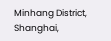Minhang District, Shanghai,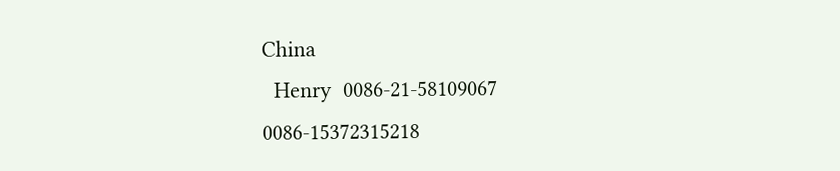China
  Henry  0086-21-58109067  0086-15372315218